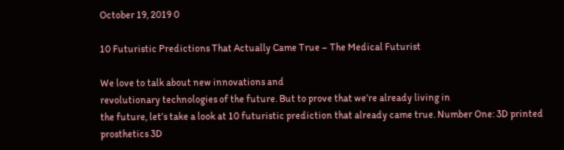October 19, 2019 0

10 Futuristic Predictions That Actually Came True – The Medical Futurist

We love to talk about new innovations and
revolutionary technologies of the future. But to prove that we’re already living in
the future, let’s take a look at 10 futuristic prediction that already came true. Number One: 3D printed prosthetics 3D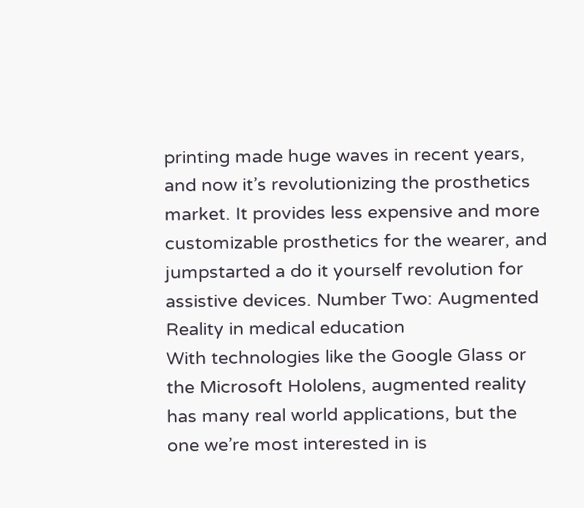printing made huge waves in recent years,
and now it’s revolutionizing the prosthetics market. It provides less expensive and more
customizable prosthetics for the wearer, and jumpstarted a do it yourself revolution for
assistive devices. Number Two: Augmented Reality in medical education
With technologies like the Google Glass or the Microsoft Hololens, augmented reality
has many real world applications, but the one we’re most interested in is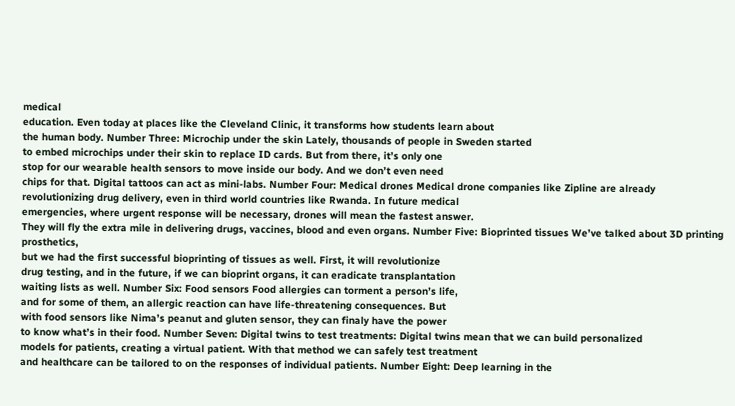medical
education. Even today at places like the Cleveland Clinic, it transforms how students learn about
the human body. Number Three: Microchip under the skin Lately, thousands of people in Sweden started
to embed microchips under their skin to replace ID cards. But from there, it’s only one
stop for our wearable health sensors to move inside our body. And we don’t even need
chips for that. Digital tattoos can act as mini-labs. Number Four: Medical drones Medical drone companies like Zipline are already
revolutionizing drug delivery, even in third world countries like Rwanda. In future medical
emergencies, where urgent response will be necessary, drones will mean the fastest answer.
They will fly the extra mile in delivering drugs, vaccines, blood and even organs. Number Five: Bioprinted tissues We’ve talked about 3D printing prosthetics,
but we had the first successful bioprinting of tissues as well. First, it will revolutionize
drug testing, and in the future, if we can bioprint organs, it can eradicate transplantation
waiting lists as well. Number Six: Food sensors Food allergies can torment a person’s life,
and for some of them, an allergic reaction can have life-threatening consequences. But
with food sensors like Nima’s peanut and gluten sensor, they can finaly have the power
to know what’s in their food. Number Seven: Digital twins to test treatments: Digital twins mean that we can build personalized
models for patients, creating a virtual patient. With that method we can safely test treatment
and healthcare can be tailored to on the responses of individual patients. Number Eight: Deep learning in the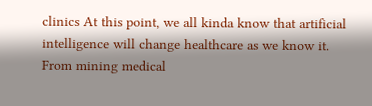clinics At this point, we all kinda know that artificial
intelligence will change healthcare as we know it. From mining medical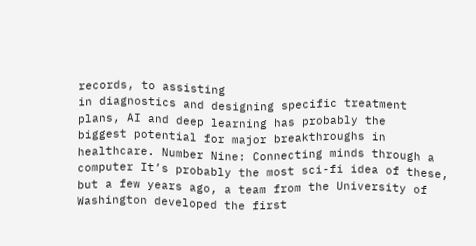records, to assisting
in diagnostics and designing specific treatment plans, AI and deep learning has probably the
biggest potential for major breakthroughs in healthcare. Number Nine: Connecting minds through a computer It’s probably the most sci-fi idea of these,
but a few years ago, a team from the University of Washington developed the first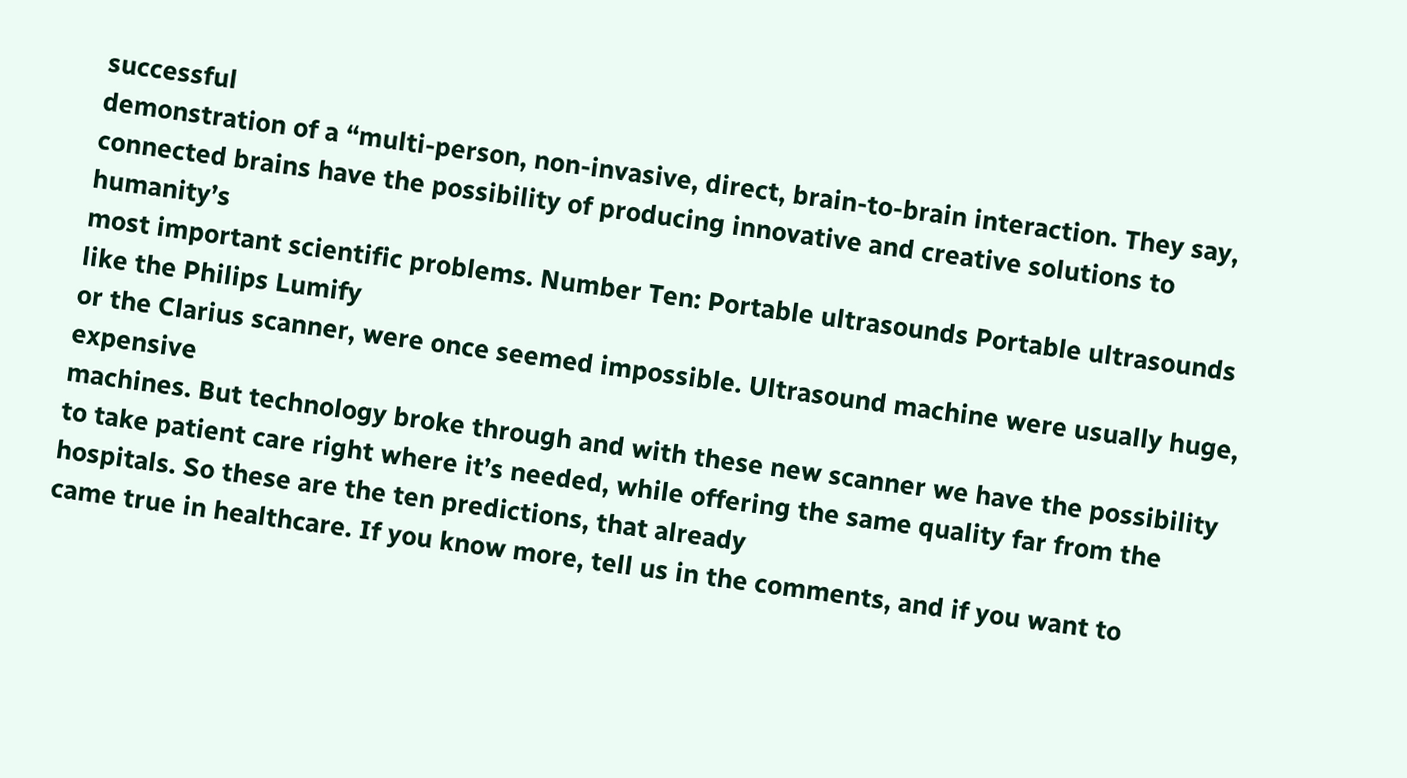successful
demonstration of a “multi-person, non-invasive, direct, brain-to-brain interaction. They say,
connected brains have the possibility of producing innovative and creative solutions to humanity’s
most important scientific problems. Number Ten: Portable ultrasounds Portable ultrasounds like the Philips Lumify
or the Clarius scanner, were once seemed impossible. Ultrasound machine were usually huge, expensive
machines. But technology broke through and with these new scanner we have the possibility
to take patient care right where it’s needed, while offering the same quality far from the
hospitals. So these are the ten predictions, that already
came true in healthcare. If you know more, tell us in the comments, and if you want to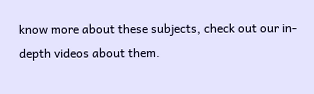know more about these subjects, check out our in-depth videos about them.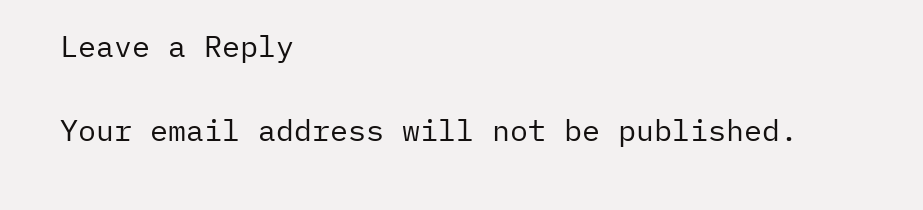Leave a Reply

Your email address will not be published.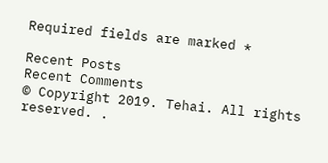Required fields are marked *

Recent Posts
Recent Comments
© Copyright 2019. Tehai. All rights reserved. .